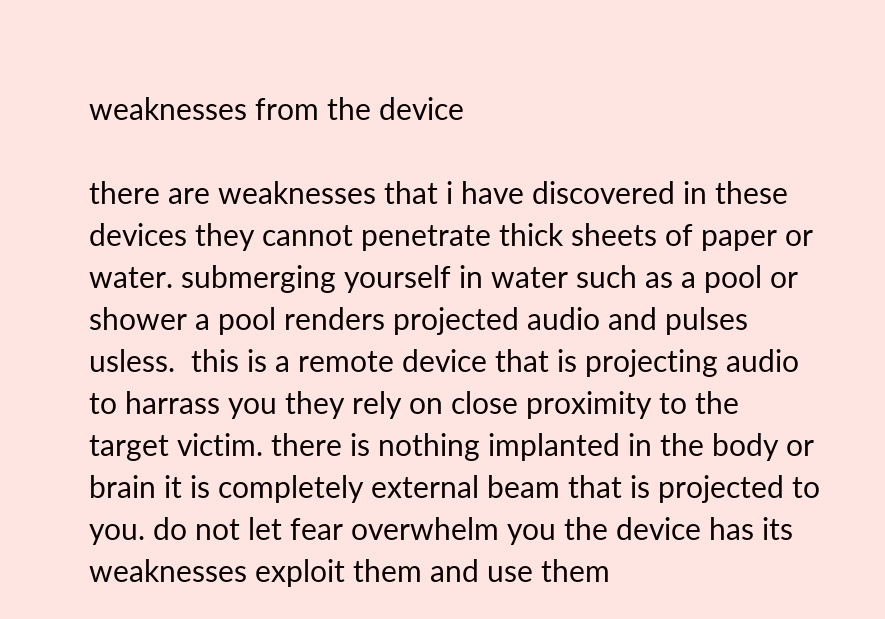weaknesses from the device

there are weaknesses that i have discovered in these devices they cannot penetrate thick sheets of paper or water. submerging yourself in water such as a pool or shower a pool renders projected audio and pulses usless.  this is a remote device that is projecting audio to harrass you they rely on close proximity to the target victim. there is nothing implanted in the body or brain it is completely external beam that is projected to you. do not let fear overwhelm you the device has its weaknesses exploit them and use them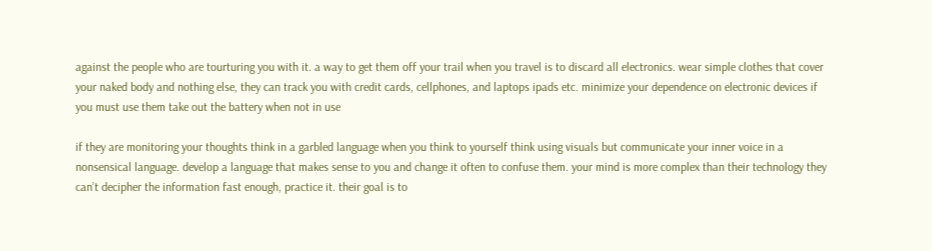against the people who are tourturing you with it. a way to get them off your trail when you travel is to discard all electronics. wear simple clothes that cover your naked body and nothing else, they can track you with credit cards, cellphones, and laptops ipads etc. minimize your dependence on electronic devices if you must use them take out the battery when not in use

if they are monitoring your thoughts think in a garbled language when you think to yourself think using visuals but communicate your inner voice in a nonsensical language. develop a language that makes sense to you and change it often to confuse them. your mind is more complex than their technology they can’t decipher the information fast enough, practice it. their goal is to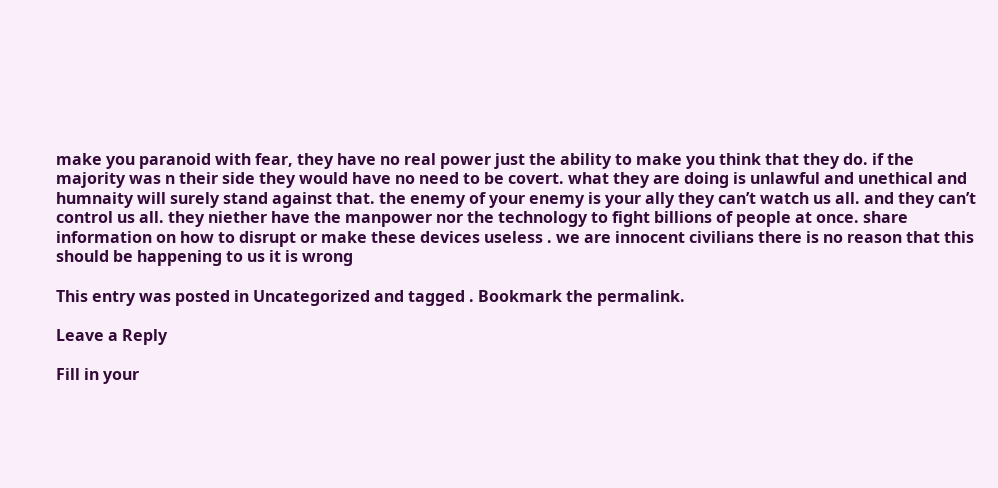make you paranoid with fear, they have no real power just the ability to make you think that they do. if the majority was n their side they would have no need to be covert. what they are doing is unlawful and unethical and humnaity will surely stand against that. the enemy of your enemy is your ally they can’t watch us all. and they can’t control us all. they niether have the manpower nor the technology to fight billions of people at once. share information on how to disrupt or make these devices useless . we are innocent civilians there is no reason that this should be happening to us it is wrong

This entry was posted in Uncategorized and tagged . Bookmark the permalink.

Leave a Reply

Fill in your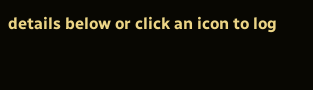details below or click an icon to log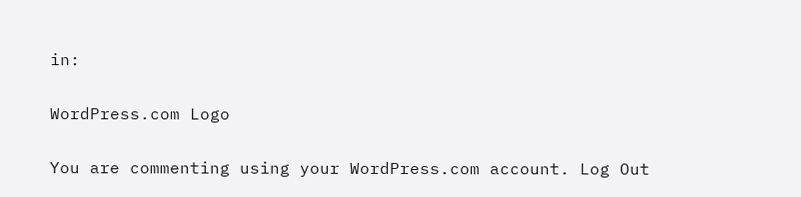in:

WordPress.com Logo

You are commenting using your WordPress.com account. Log Out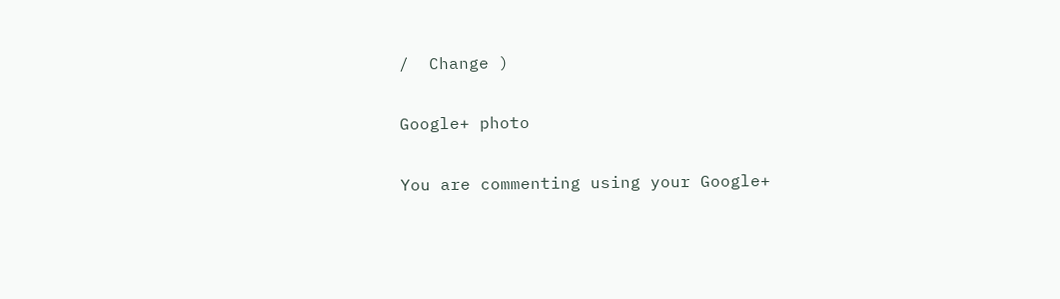/  Change )

Google+ photo

You are commenting using your Google+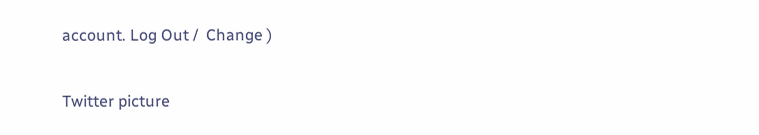account. Log Out /  Change )

Twitter picture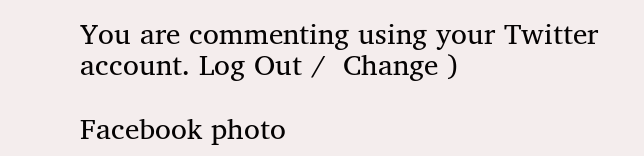You are commenting using your Twitter account. Log Out /  Change )

Facebook photo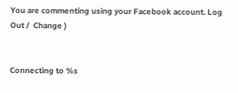You are commenting using your Facebook account. Log Out /  Change )


Connecting to %s